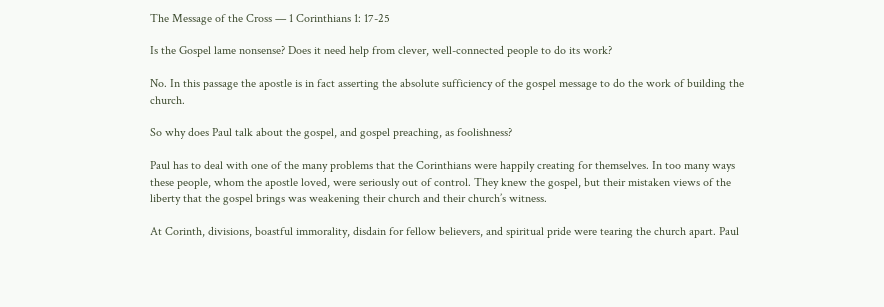The Message of the Cross — 1 Corinthians 1: 17-25

Is the Gospel lame nonsense? Does it need help from clever, well-connected people to do its work?

No. In this passage the apostle is in fact asserting the absolute sufficiency of the gospel message to do the work of building the church.

So why does Paul talk about the gospel, and gospel preaching, as foolishness?

Paul has to deal with one of the many problems that the Corinthians were happily creating for themselves. In too many ways these people, whom the apostle loved, were seriously out of control. They knew the gospel, but their mistaken views of the liberty that the gospel brings was weakening their church and their church’s witness.

At Corinth, divisions, boastful immorality, disdain for fellow believers, and spiritual pride were tearing the church apart. Paul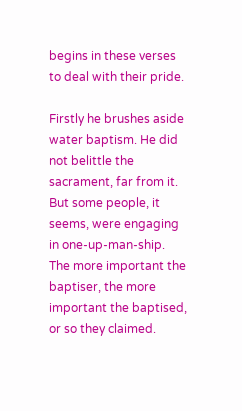begins in these verses to deal with their pride.

Firstly he brushes aside water baptism. He did not belittle the sacrament, far from it. But some people, it seems, were engaging in one-up-man-ship. The more important the baptiser, the more important the baptised, or so they claimed.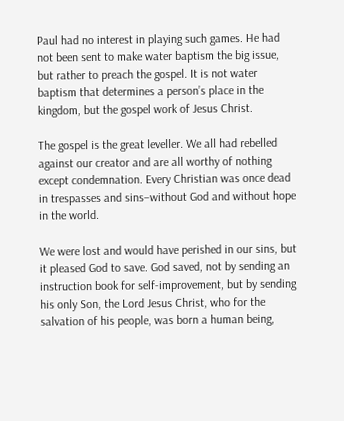Paul had no interest in playing such games. He had not been sent to make water baptism the big issue, but rather to preach the gospel. It is not water baptism that determines a person’s place in the kingdom, but the gospel work of Jesus Christ.

The gospel is the great leveller. We all had rebelled against our creator and are all worthy of nothing except condemnation. Every Christian was once dead in trespasses and sins–without God and without hope in the world.

We were lost and would have perished in our sins, but it pleased God to save. God saved, not by sending an instruction book for self-improvement, but by sending his only Son, the Lord Jesus Christ, who for the salvation of his people, was born a human being,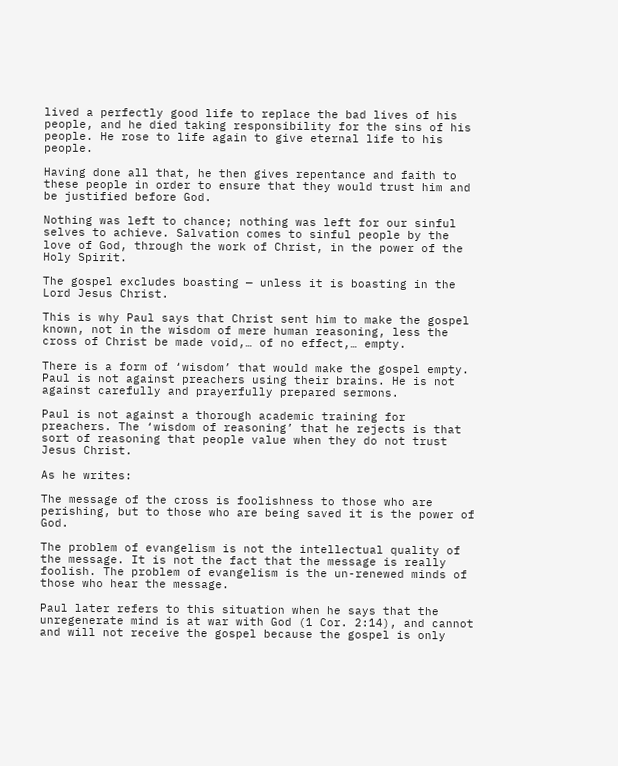lived a perfectly good life to replace the bad lives of his people, and he died taking responsibility for the sins of his people. He rose to life again to give eternal life to his people.

Having done all that, he then gives repentance and faith to these people in order to ensure that they would trust him and be justified before God.

Nothing was left to chance; nothing was left for our sinful selves to achieve. Salvation comes to sinful people by the love of God, through the work of Christ, in the power of the Holy Spirit.

The gospel excludes boasting — unless it is boasting in the Lord Jesus Christ.

This is why Paul says that Christ sent him to make the gospel known, not in the wisdom of mere human reasoning, less the cross of Christ be made void,… of no effect,… empty.

There is a form of ‘wisdom’ that would make the gospel empty. Paul is not against preachers using their brains. He is not against carefully and prayerfully prepared sermons.

Paul is not against a thorough academic training for preachers. The ‘wisdom of reasoning’ that he rejects is that sort of reasoning that people value when they do not trust Jesus Christ.

As he writes:

The message of the cross is foolishness to those who are perishing, but to those who are being saved it is the power of God.

The problem of evangelism is not the intellectual quality of the message. It is not the fact that the message is really foolish. The problem of evangelism is the un-renewed minds of those who hear the message.

Paul later refers to this situation when he says that the unregenerate mind is at war with God (1 Cor. 2:14), and cannot and will not receive the gospel because the gospel is only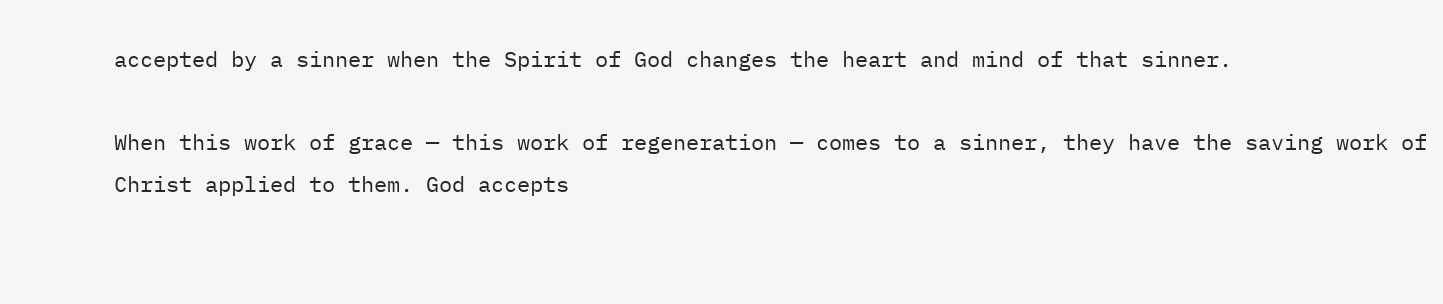accepted by a sinner when the Spirit of God changes the heart and mind of that sinner.

When this work of grace — this work of regeneration — comes to a sinner, they have the saving work of Christ applied to them. God accepts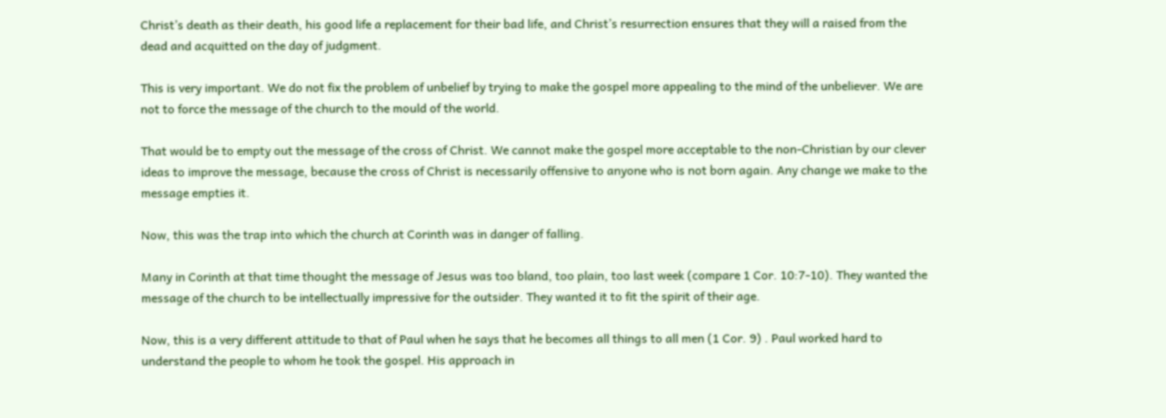Christ’s death as their death, his good life a replacement for their bad life, and Christ’s resurrection ensures that they will a raised from the dead and acquitted on the day of judgment.

This is very important. We do not fix the problem of unbelief by trying to make the gospel more appealing to the mind of the unbeliever. We are not to force the message of the church to the mould of the world.

That would be to empty out the message of the cross of Christ. We cannot make the gospel more acceptable to the non-Christian by our clever ideas to improve the message, because the cross of Christ is necessarily offensive to anyone who is not born again. Any change we make to the message empties it.

Now, this was the trap into which the church at Corinth was in danger of falling.

Many in Corinth at that time thought the message of Jesus was too bland, too plain, too last week (compare 1 Cor. 10:7-10). They wanted the message of the church to be intellectually impressive for the outsider. They wanted it to fit the spirit of their age.

Now, this is a very different attitude to that of Paul when he says that he becomes all things to all men (1 Cor. 9) . Paul worked hard to understand the people to whom he took the gospel. His approach in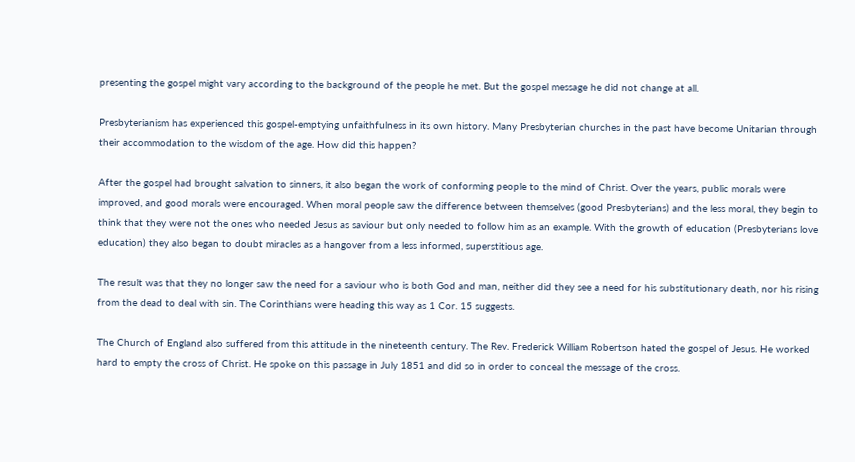presenting the gospel might vary according to the background of the people he met. But the gospel message he did not change at all.

Presbyterianism has experienced this gospel-emptying unfaithfulness in its own history. Many Presbyterian churches in the past have become Unitarian through their accommodation to the wisdom of the age. How did this happen?

After the gospel had brought salvation to sinners, it also began the work of conforming people to the mind of Christ. Over the years, public morals were improved, and good morals were encouraged. When moral people saw the difference between themselves (good Presbyterians) and the less moral, they begin to think that they were not the ones who needed Jesus as saviour but only needed to follow him as an example. With the growth of education (Presbyterians love education) they also began to doubt miracles as a hangover from a less informed, superstitious age.

The result was that they no longer saw the need for a saviour who is both God and man, neither did they see a need for his substitutionary death, nor his rising from the dead to deal with sin. The Corinthians were heading this way as 1 Cor. 15 suggests.

The Church of England also suffered from this attitude in the nineteenth century. The Rev. Frederick William Robertson hated the gospel of Jesus. He worked hard to empty the cross of Christ. He spoke on this passage in July 1851 and did so in order to conceal the message of the cross.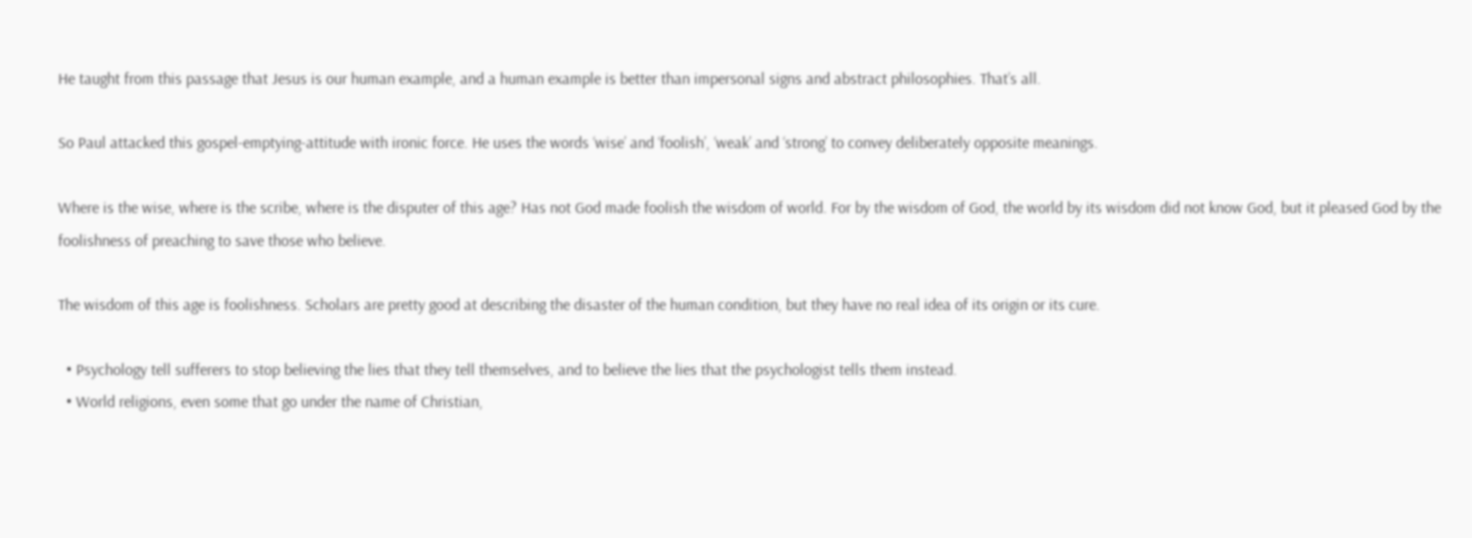He taught from this passage that Jesus is our human example, and a human example is better than impersonal signs and abstract philosophies. That’s all.

So Paul attacked this gospel-emptying-attitude with ironic force. He uses the words ‘wise’ and ‘foolish’, ‘weak’ and ‘strong’ to convey deliberately opposite meanings.

Where is the wise, where is the scribe, where is the disputer of this age? Has not God made foolish the wisdom of world. For by the wisdom of God, the world by its wisdom did not know God, but it pleased God by the foolishness of preaching to save those who believe.

The wisdom of this age is foolishness. Scholars are pretty good at describing the disaster of the human condition, but they have no real idea of its origin or its cure.

  • Psychology tell sufferers to stop believing the lies that they tell themselves, and to believe the lies that the psychologist tells them instead.
  • World religions, even some that go under the name of Christian,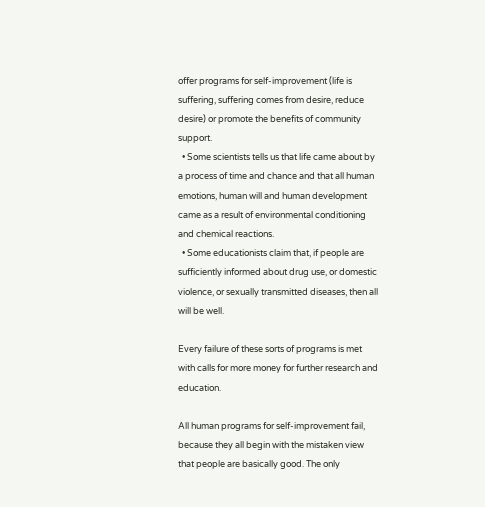offer programs for self-improvement (life is suffering, suffering comes from desire, reduce desire) or promote the benefits of community support.
  • Some scientists tells us that life came about by a process of time and chance and that all human emotions, human will and human development came as a result of environmental conditioning and chemical reactions.
  • Some educationists claim that, if people are sufficiently informed about drug use, or domestic violence, or sexually transmitted diseases, then all will be well.

Every failure of these sorts of programs is met with calls for more money for further research and education.

All human programs for self-improvement fail, because they all begin with the mistaken view that people are basically good. The only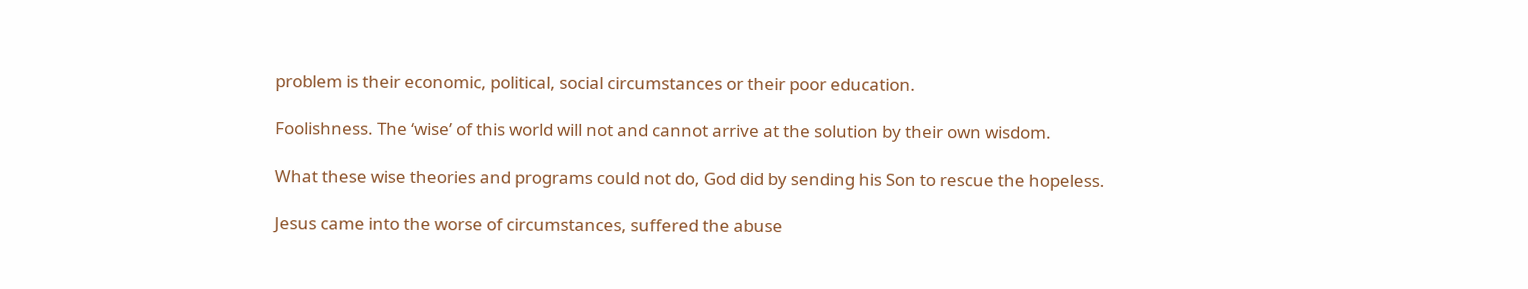problem is their economic, political, social circumstances or their poor education.

Foolishness. The ‘wise’ of this world will not and cannot arrive at the solution by their own wisdom.

What these wise theories and programs could not do, God did by sending his Son to rescue the hopeless.

Jesus came into the worse of circumstances, suffered the abuse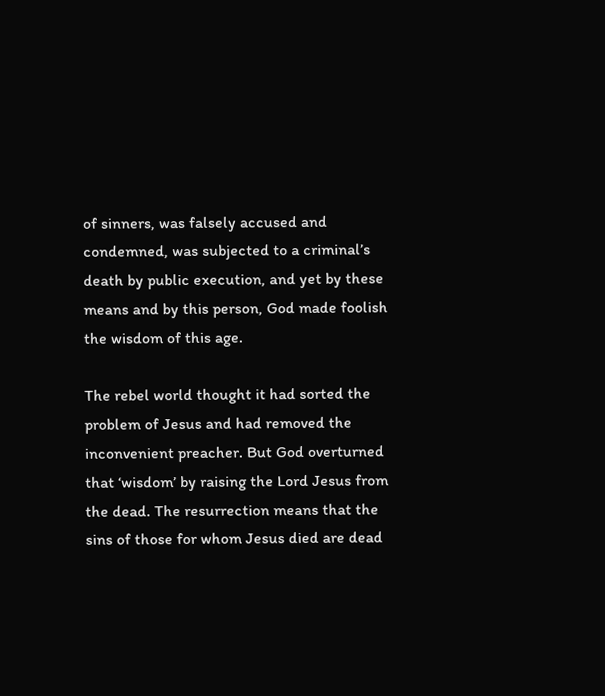of sinners, was falsely accused and condemned, was subjected to a criminal’s death by public execution, and yet by these means and by this person, God made foolish the wisdom of this age.

The rebel world thought it had sorted the problem of Jesus and had removed the inconvenient preacher. But God overturned that ‘wisdom’ by raising the Lord Jesus from the dead. The resurrection means that the sins of those for whom Jesus died are dead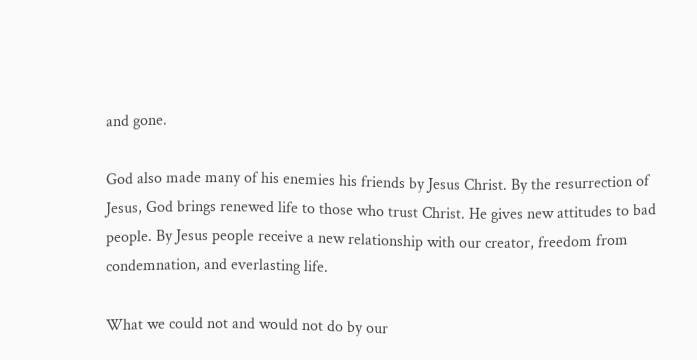and gone.

God also made many of his enemies his friends by Jesus Christ. By the resurrection of Jesus, God brings renewed life to those who trust Christ. He gives new attitudes to bad people. By Jesus people receive a new relationship with our creator, freedom from condemnation, and everlasting life.

What we could not and would not do by our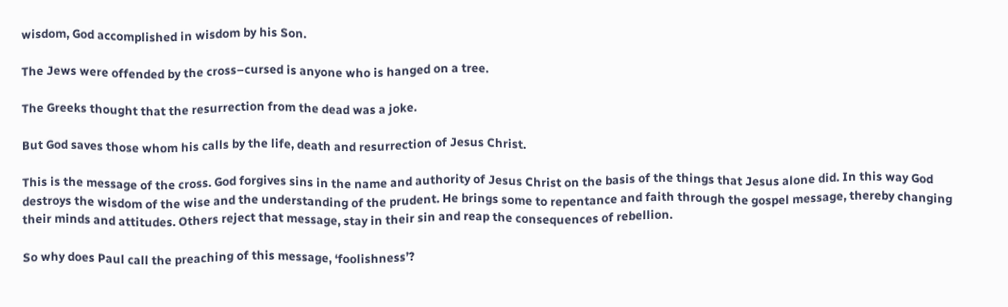wisdom, God accomplished in wisdom by his Son.

The Jews were offended by the cross–cursed is anyone who is hanged on a tree.

The Greeks thought that the resurrection from the dead was a joke.

But God saves those whom his calls by the life, death and resurrection of Jesus Christ.

This is the message of the cross. God forgives sins in the name and authority of Jesus Christ on the basis of the things that Jesus alone did. In this way God destroys the wisdom of the wise and the understanding of the prudent. He brings some to repentance and faith through the gospel message, thereby changing their minds and attitudes. Others reject that message, stay in their sin and reap the consequences of rebellion.

So why does Paul call the preaching of this message, ‘foolishness’?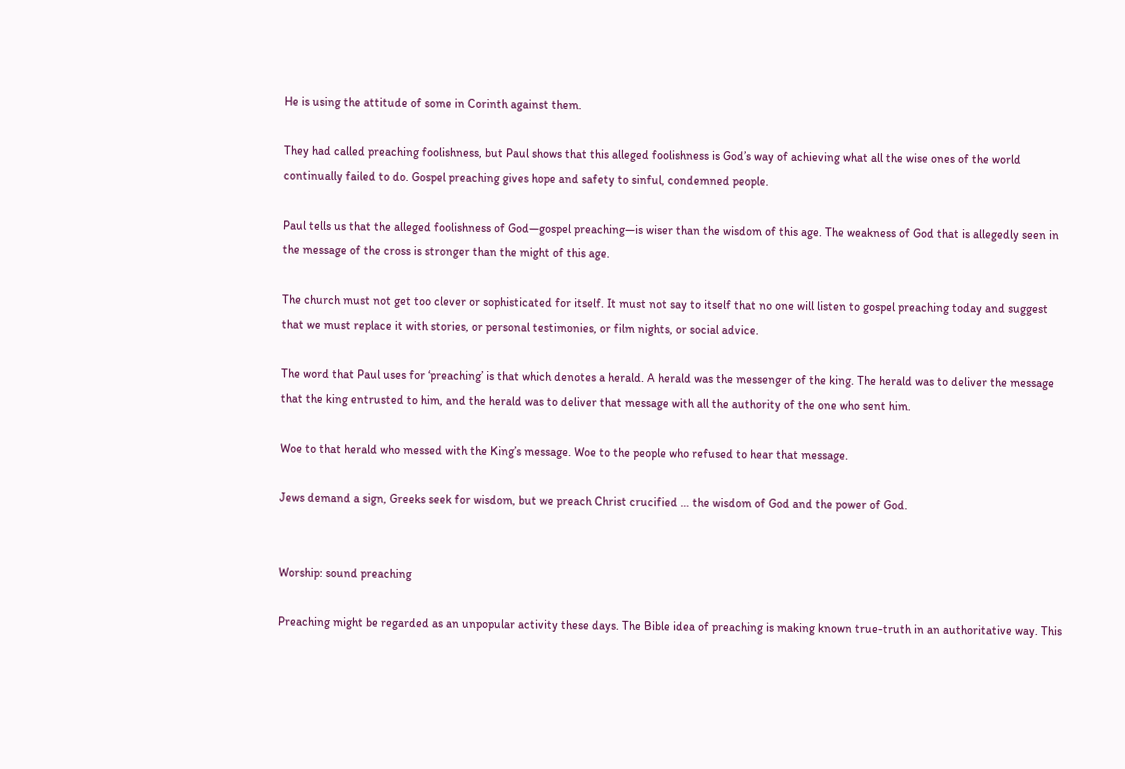He is using the attitude of some in Corinth against them.

They had called preaching foolishness, but Paul shows that this alleged foolishness is God’s way of achieving what all the wise ones of the world continually failed to do. Gospel preaching gives hope and safety to sinful, condemned people.

Paul tells us that the alleged foolishness of God—gospel preaching—is wiser than the wisdom of this age. The weakness of God that is allegedly seen in the message of the cross is stronger than the might of this age.

The church must not get too clever or sophisticated for itself. It must not say to itself that no one will listen to gospel preaching today and suggest that we must replace it with stories, or personal testimonies, or film nights, or social advice.

The word that Paul uses for ‘preaching’ is that which denotes a herald. A herald was the messenger of the king. The herald was to deliver the message that the king entrusted to him, and the herald was to deliver that message with all the authority of the one who sent him.

Woe to that herald who messed with the King’s message. Woe to the people who refused to hear that message.

Jews demand a sign, Greeks seek for wisdom, but we preach Christ crucified … the wisdom of God and the power of God.


Worship: sound preaching

Preaching might be regarded as an unpopular activity these days. The Bible idea of preaching is making known true-truth in an authoritative way. This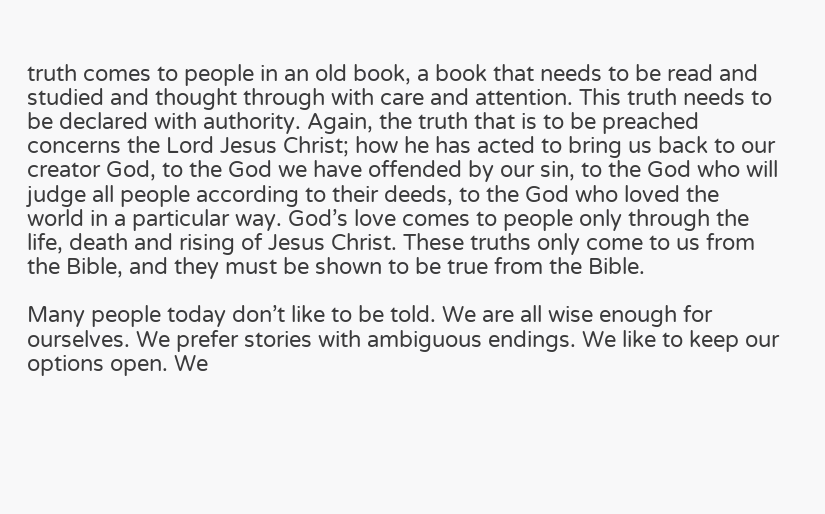truth comes to people in an old book, a book that needs to be read and studied and thought through with care and attention. This truth needs to be declared with authority. Again, the truth that is to be preached concerns the Lord Jesus Christ; how he has acted to bring us back to our creator God, to the God we have offended by our sin, to the God who will judge all people according to their deeds, to the God who loved the world in a particular way. God’s love comes to people only through the life, death and rising of Jesus Christ. These truths only come to us from the Bible, and they must be shown to be true from the Bible.

Many people today don’t like to be told. We are all wise enough for ourselves. We prefer stories with ambiguous endings. We like to keep our options open. We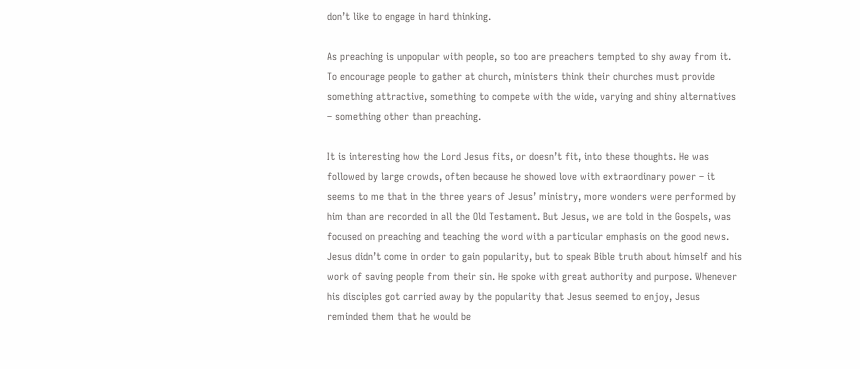don’t like to engage in hard thinking.

As preaching is unpopular with people, so too are preachers tempted to shy away from it. To encourage people to gather at church, ministers think their churches must provide something attractive, something to compete with the wide, varying and shiny alternatives – something other than preaching.

It is interesting how the Lord Jesus fits, or doesn’t fit, into these thoughts. He was followed by large crowds, often because he showed love with extraordinary power – it seems to me that in the three years of Jesus’ ministry, more wonders were performed by him than are recorded in all the Old Testament. But Jesus, we are told in the Gospels, was focused on preaching and teaching the word with a particular emphasis on the good news. Jesus didn’t come in order to gain popularity, but to speak Bible truth about himself and his work of saving people from their sin. He spoke with great authority and purpose. Whenever his disciples got carried away by the popularity that Jesus seemed to enjoy, Jesus reminded them that he would be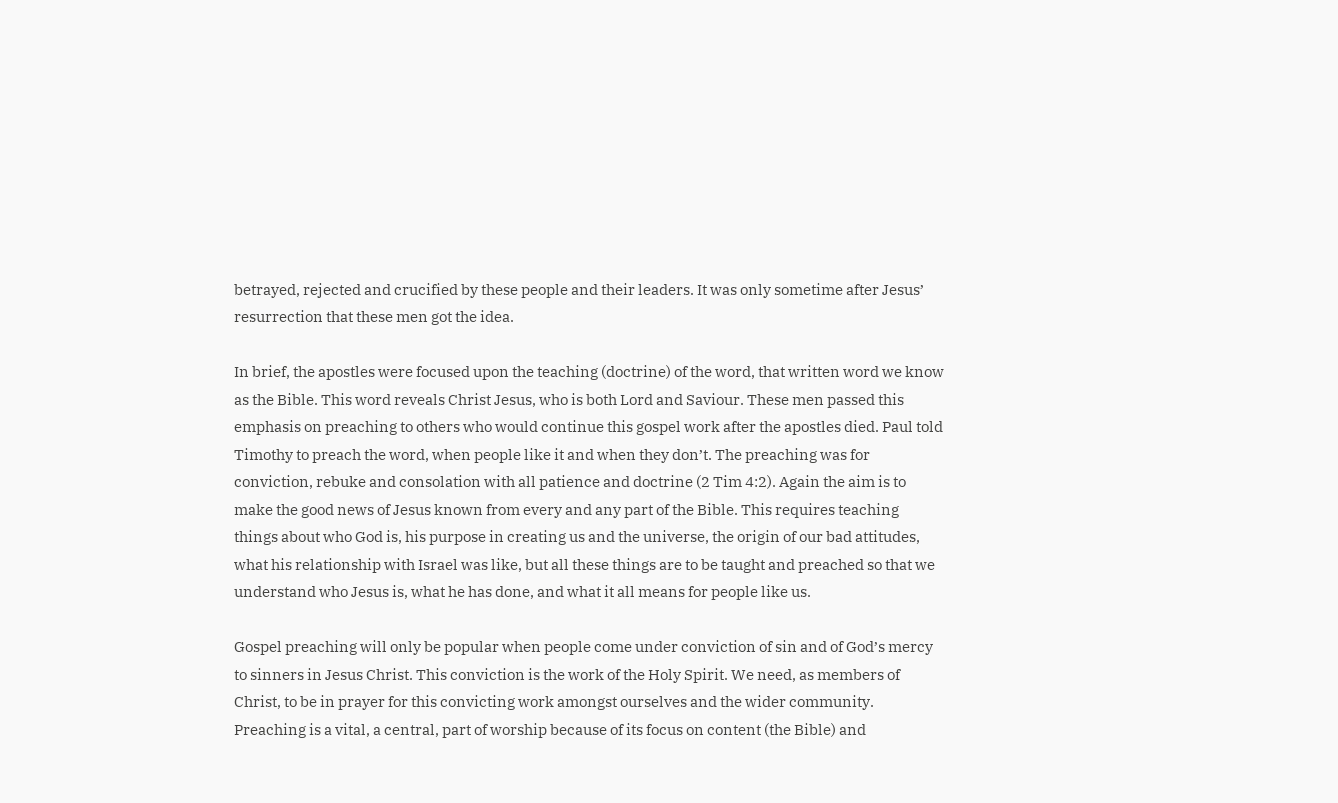betrayed, rejected and crucified by these people and their leaders. It was only sometime after Jesus’ resurrection that these men got the idea.

In brief, the apostles were focused upon the teaching (doctrine) of the word, that written word we know as the Bible. This word reveals Christ Jesus, who is both Lord and Saviour. These men passed this emphasis on preaching to others who would continue this gospel work after the apostles died. Paul told Timothy to preach the word, when people like it and when they don’t. The preaching was for conviction, rebuke and consolation with all patience and doctrine (2 Tim 4:2). Again the aim is to make the good news of Jesus known from every and any part of the Bible. This requires teaching things about who God is, his purpose in creating us and the universe, the origin of our bad attitudes, what his relationship with Israel was like, but all these things are to be taught and preached so that we understand who Jesus is, what he has done, and what it all means for people like us.

Gospel preaching will only be popular when people come under conviction of sin and of God’s mercy to sinners in Jesus Christ. This conviction is the work of the Holy Spirit. We need, as members of Christ, to be in prayer for this convicting work amongst ourselves and the wider community. Preaching is a vital, a central, part of worship because of its focus on content (the Bible) and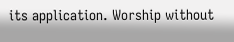its application. Worship without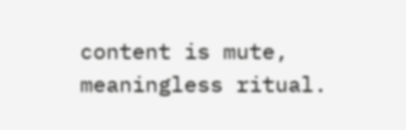content is mute, meaningless ritual.